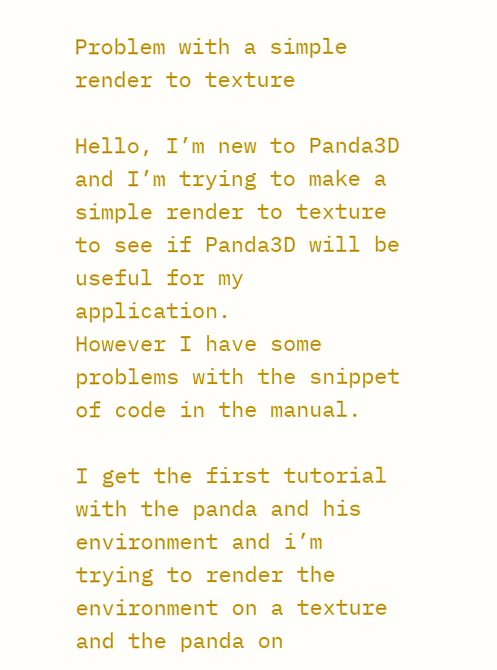Problem with a simple render to texture

Hello, I’m new to Panda3D and I’m trying to make a simple render to texture to see if Panda3D will be useful for my application.
However I have some problems with the snippet of code in the manual.

I get the first tutorial with the panda and his environment and i’m trying to render the environment on a texture and the panda on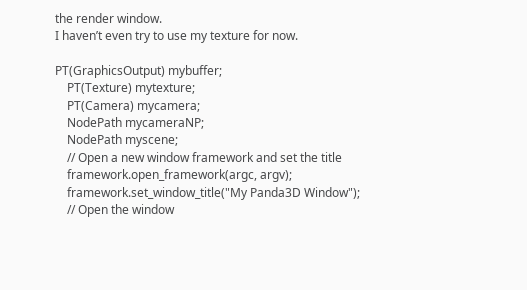the render window.
I haven’t even try to use my texture for now.

PT(GraphicsOutput) mybuffer;
    PT(Texture) mytexture;
    PT(Camera) mycamera;
    NodePath mycameraNP;
    NodePath myscene;
    // Open a new window framework and set the title
    framework.open_framework(argc, argv);
    framework.set_window_title("My Panda3D Window");
    // Open the window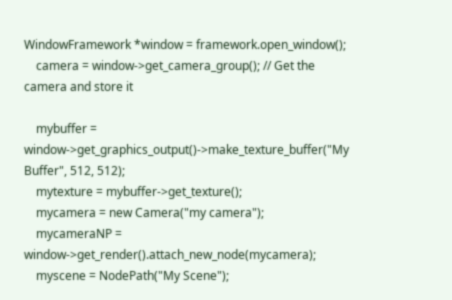WindowFramework *window = framework.open_window();
    camera = window->get_camera_group(); // Get the camera and store it

    mybuffer = window->get_graphics_output()->make_texture_buffer("My Buffer", 512, 512);
    mytexture = mybuffer->get_texture();
    mycamera = new Camera("my camera");
    mycameraNP = window->get_render().attach_new_node(mycamera);
    myscene = NodePath("My Scene");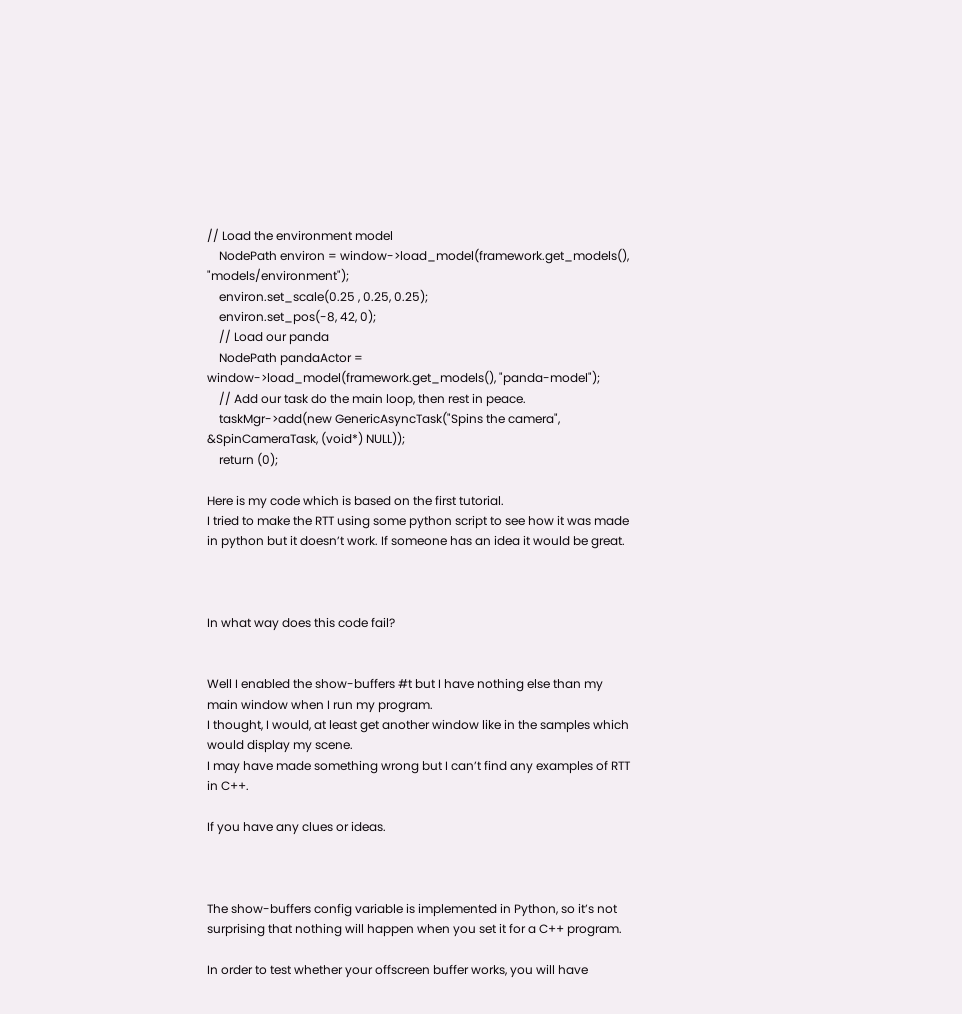// Load the environment model
    NodePath environ = window->load_model(framework.get_models(), "models/environment");
    environ.set_scale(0.25 , 0.25, 0.25);
    environ.set_pos(-8, 42, 0);
    // Load our panda
    NodePath pandaActor = window->load_model(framework.get_models(), "panda-model");
    // Add our task do the main loop, then rest in peace.
    taskMgr->add(new GenericAsyncTask("Spins the camera", &SpinCameraTask, (void*) NULL));
    return (0);

Here is my code which is based on the first tutorial.
I tried to make the RTT using some python script to see how it was made in python but it doesn’t work. If someone has an idea it would be great.



In what way does this code fail?


Well I enabled the show-buffers #t but I have nothing else than my main window when I run my program.
I thought, I would, at least get another window like in the samples which would display my scene.
I may have made something wrong but I can’t find any examples of RTT in C++.

If you have any clues or ideas.



The show-buffers config variable is implemented in Python, so it’s not surprising that nothing will happen when you set it for a C++ program.

In order to test whether your offscreen buffer works, you will have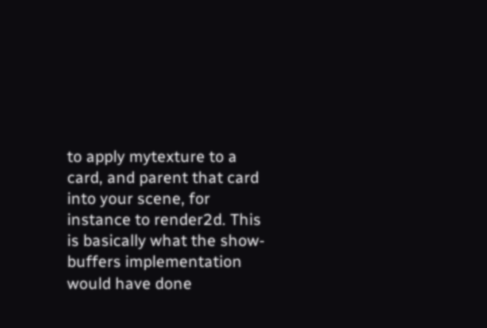to apply mytexture to a card, and parent that card into your scene, for instance to render2d. This is basically what the show-buffers implementation would have done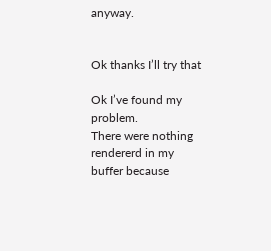anyway.


Ok thanks I’ll try that

Ok I’ve found my problem.
There were nothing rendererd in my buffer because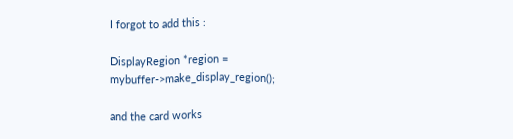I forgot to add this :

DisplayRegion *region = mybuffer->make_display_region();

and the card works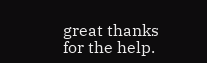great thanks for the help.